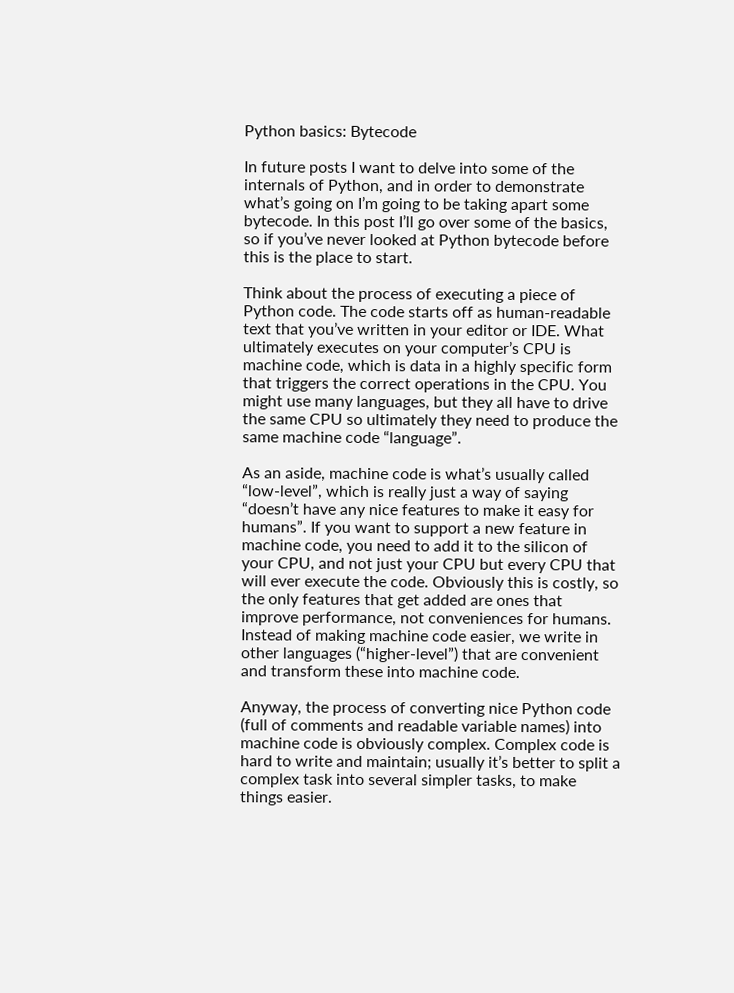Python basics: Bytecode

In future posts I want to delve into some of the internals of Python, and in order to demonstrate what’s going on I’m going to be taking apart some bytecode. In this post I’ll go over some of the basics, so if you’ve never looked at Python bytecode before this is the place to start.

Think about the process of executing a piece of Python code. The code starts off as human-readable text that you’ve written in your editor or IDE. What ultimately executes on your computer’s CPU is machine code, which is data in a highly specific form that triggers the correct operations in the CPU. You might use many languages, but they all have to drive the same CPU so ultimately they need to produce the same machine code “language”.

As an aside, machine code is what’s usually called “low-level”, which is really just a way of saying “doesn’t have any nice features to make it easy for humans”. If you want to support a new feature in machine code, you need to add it to the silicon of your CPU, and not just your CPU but every CPU that will ever execute the code. Obviously this is costly, so the only features that get added are ones that improve performance, not conveniences for humans. Instead of making machine code easier, we write in other languages (“higher-level”) that are convenient and transform these into machine code.

Anyway, the process of converting nice Python code (full of comments and readable variable names) into machine code is obviously complex. Complex code is hard to write and maintain; usually it’s better to split a complex task into several simpler tasks, to make things easier.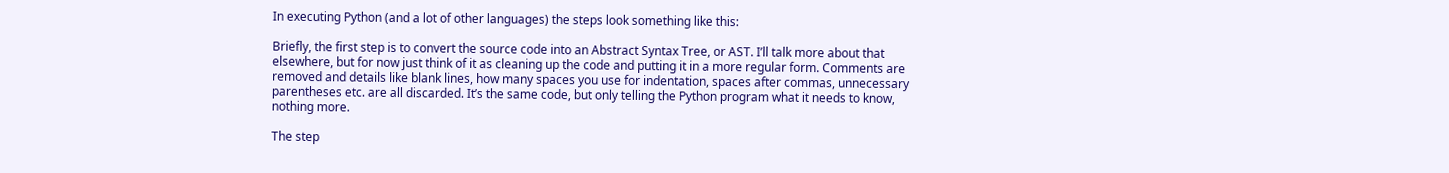In executing Python (and a lot of other languages) the steps look something like this:

Briefly, the first step is to convert the source code into an Abstract Syntax Tree, or AST. I’ll talk more about that elsewhere, but for now just think of it as cleaning up the code and putting it in a more regular form. Comments are removed and details like blank lines, how many spaces you use for indentation, spaces after commas, unnecessary parentheses etc. are all discarded. It’s the same code, but only telling the Python program what it needs to know, nothing more.

The step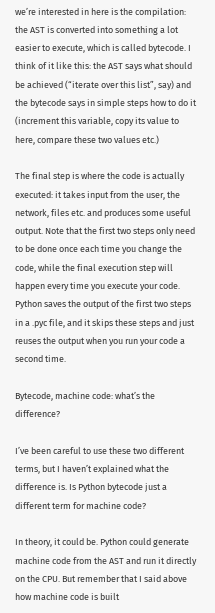we’re interested in here is the compilation: the AST is converted into something a lot easier to execute, which is called bytecode. I think of it like this: the AST says what should be achieved (“iterate over this list”, say) and the bytecode says in simple steps how to do it (increment this variable, copy its value to here, compare these two values etc.)

The final step is where the code is actually executed: it takes input from the user, the network, files etc. and produces some useful output. Note that the first two steps only need to be done once each time you change the code, while the final execution step will happen every time you execute your code. Python saves the output of the first two steps in a .pyc file, and it skips these steps and just reuses the output when you run your code a second time.

Bytecode, machine code: what’s the difference?

I’ve been careful to use these two different terms, but I haven’t explained what the difference is. Is Python bytecode just a different term for machine code?

In theory, it could be. Python could generate machine code from the AST and run it directly on the CPU. But remember that I said above how machine code is built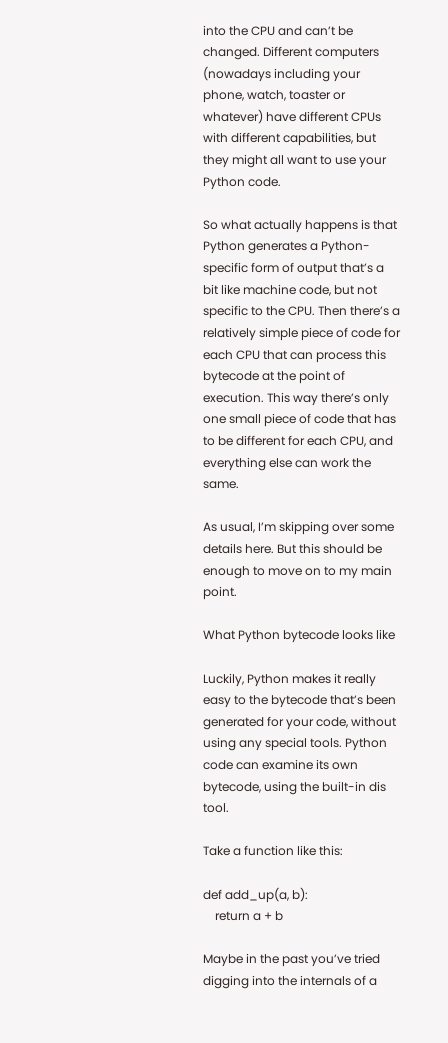into the CPU and can’t be changed. Different computers (nowadays including your phone, watch, toaster or whatever) have different CPUs with different capabilities, but they might all want to use your Python code.

So what actually happens is that Python generates a Python-specific form of output that’s a bit like machine code, but not specific to the CPU. Then there’s a relatively simple piece of code for each CPU that can process this bytecode at the point of execution. This way there’s only one small piece of code that has to be different for each CPU, and everything else can work the same.

As usual, I’m skipping over some details here. But this should be enough to move on to my main point.

What Python bytecode looks like

Luckily, Python makes it really easy to the bytecode that’s been generated for your code, without using any special tools. Python code can examine its own bytecode, using the built-in dis tool.

Take a function like this:

def add_up(a, b):
    return a + b

Maybe in the past you’ve tried digging into the internals of a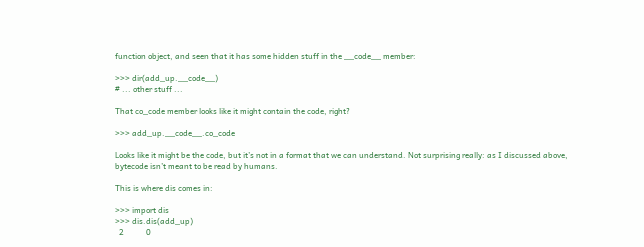function object, and seen that it has some hidden stuff in the __code__ member:

>>> dir(add_up.__code__)
# ... other stuff ...

That co_code member looks like it might contain the code, right?

>>> add_up.__code__.co_code

Looks like it might be the code, but it’s not in a format that we can understand. Not surprising really: as I discussed above, bytecode isn’t meant to be read by humans.

This is where dis comes in:

>>> import dis
>>> dis.dis(add_up)
  2           0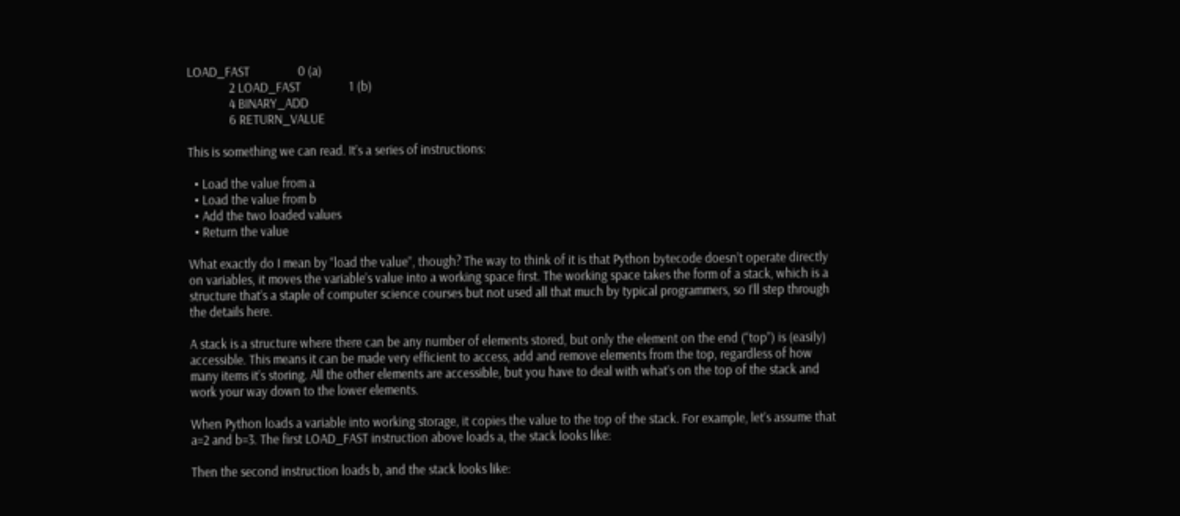LOAD_FAST                0 (a)
              2 LOAD_FAST                1 (b)
              4 BINARY_ADD
              6 RETURN_VALUE

This is something we can read. It’s a series of instructions:

  • Load the value from a
  • Load the value from b
  • Add the two loaded values
  • Return the value

What exactly do I mean by “load the value”, though? The way to think of it is that Python bytecode doesn’t operate directly on variables, it moves the variable’s value into a working space first. The working space takes the form of a stack, which is a structure that’s a staple of computer science courses but not used all that much by typical programmers, so I’ll step through the details here.

A stack is a structure where there can be any number of elements stored, but only the element on the end (“top”) is (easily) accessible. This means it can be made very efficient to access, add and remove elements from the top, regardless of how many items it’s storing. All the other elements are accessible, but you have to deal with what’s on the top of the stack and work your way down to the lower elements.

When Python loads a variable into working storage, it copies the value to the top of the stack. For example, let’s assume that a=2 and b=3. The first LOAD_FAST instruction above loads a, the stack looks like:

Then the second instruction loads b, and the stack looks like: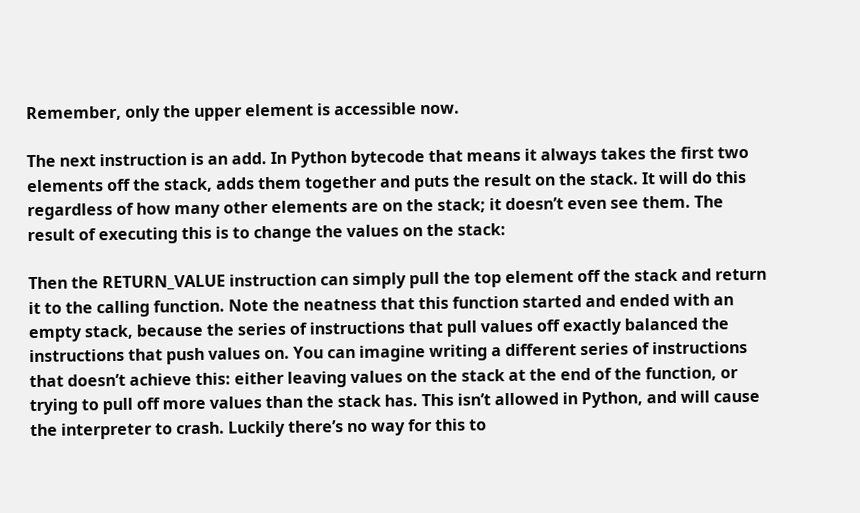Remember, only the upper element is accessible now.

The next instruction is an add. In Python bytecode that means it always takes the first two elements off the stack, adds them together and puts the result on the stack. It will do this regardless of how many other elements are on the stack; it doesn’t even see them. The result of executing this is to change the values on the stack:

Then the RETURN_VALUE instruction can simply pull the top element off the stack and return it to the calling function. Note the neatness that this function started and ended with an empty stack, because the series of instructions that pull values off exactly balanced the instructions that push values on. You can imagine writing a different series of instructions that doesn’t achieve this: either leaving values on the stack at the end of the function, or trying to pull off more values than the stack has. This isn’t allowed in Python, and will cause the interpreter to crash. Luckily there’s no way for this to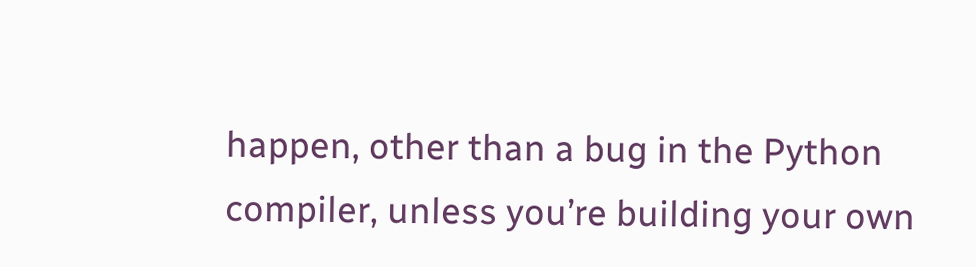happen, other than a bug in the Python compiler, unless you’re building your own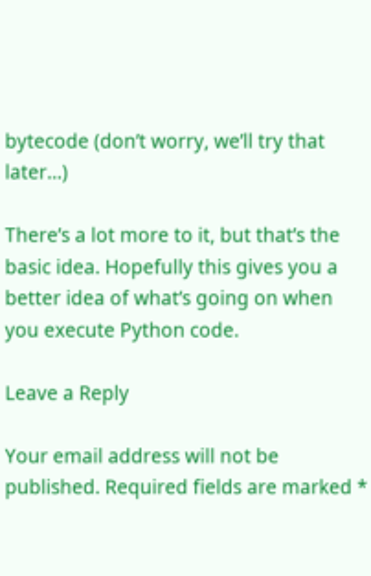bytecode (don’t worry, we’ll try that later…)

There’s a lot more to it, but that’s the basic idea. Hopefully this gives you a better idea of what’s going on when you execute Python code.

Leave a Reply

Your email address will not be published. Required fields are marked *